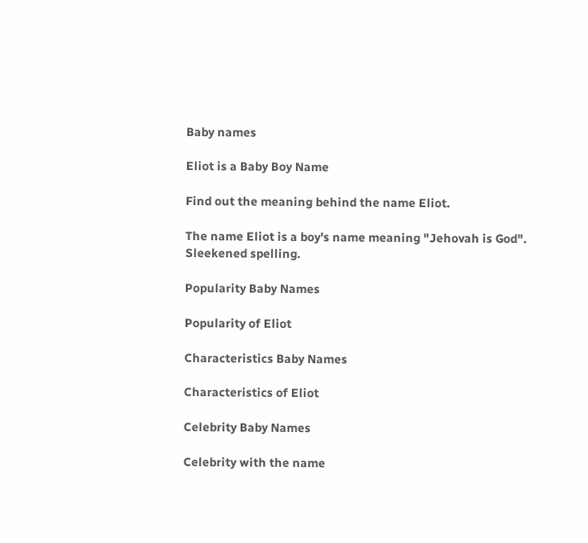Baby names

Eliot is a Baby Boy Name

Find out the meaning behind the name Eliot.

The name Eliot is a boy's name meaning "Jehovah is God". Sleekened spelling.

Popularity Baby Names

Popularity of Eliot

Characteristics Baby Names

Characteristics of Eliot

Celebrity Baby Names

Celebrity with the name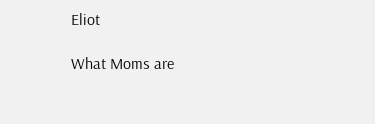Eliot

What Moms are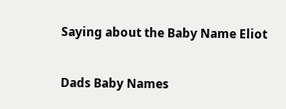Saying about the Baby Name Eliot

Dads Baby Names